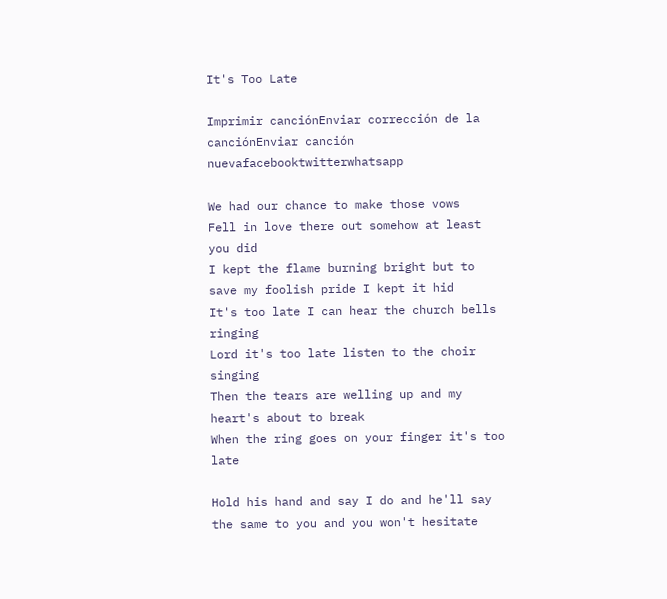It's Too Late

Imprimir canciónEnviar corrección de la canciónEnviar canción nuevafacebooktwitterwhatsapp

We had our chance to make those vows
Fell in love there out somehow at least you did
I kept the flame burning bright but to save my foolish pride I kept it hid
It's too late I can hear the church bells ringing
Lord it's too late listen to the choir singing
Then the tears are welling up and my heart's about to break
When the ring goes on your finger it's too late

Hold his hand and say I do and he'll say the same to you and you won't hesitate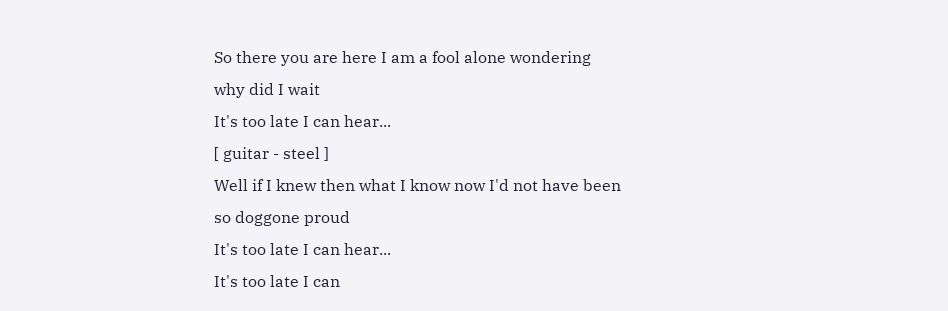So there you are here I am a fool alone wondering why did I wait
It's too late I can hear...
[ guitar - steel ]
Well if I knew then what I know now I'd not have been so doggone proud
It's too late I can hear...
It's too late I can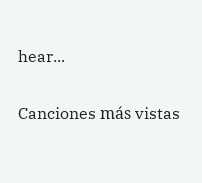hear...

Canciones más vistas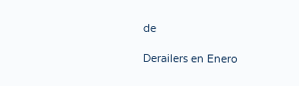de

Derailers en Enero